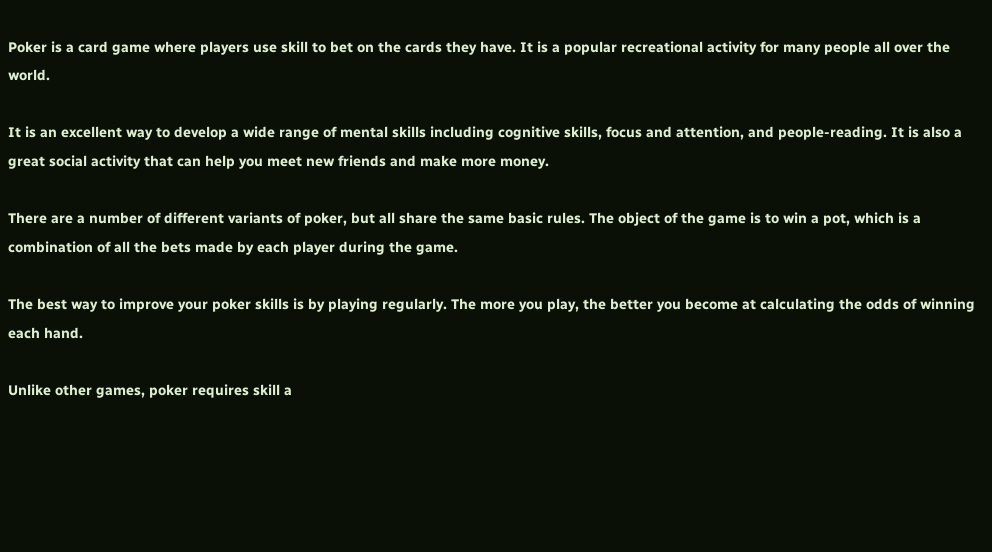Poker is a card game where players use skill to bet on the cards they have. It is a popular recreational activity for many people all over the world.

It is an excellent way to develop a wide range of mental skills including cognitive skills, focus and attention, and people-reading. It is also a great social activity that can help you meet new friends and make more money.

There are a number of different variants of poker, but all share the same basic rules. The object of the game is to win a pot, which is a combination of all the bets made by each player during the game.

The best way to improve your poker skills is by playing regularly. The more you play, the better you become at calculating the odds of winning each hand.

Unlike other games, poker requires skill a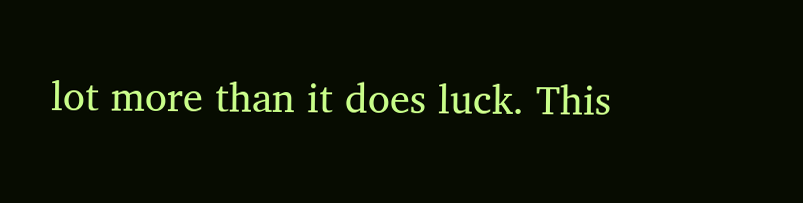lot more than it does luck. This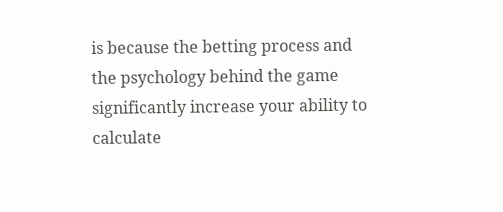is because the betting process and the psychology behind the game significantly increase your ability to calculate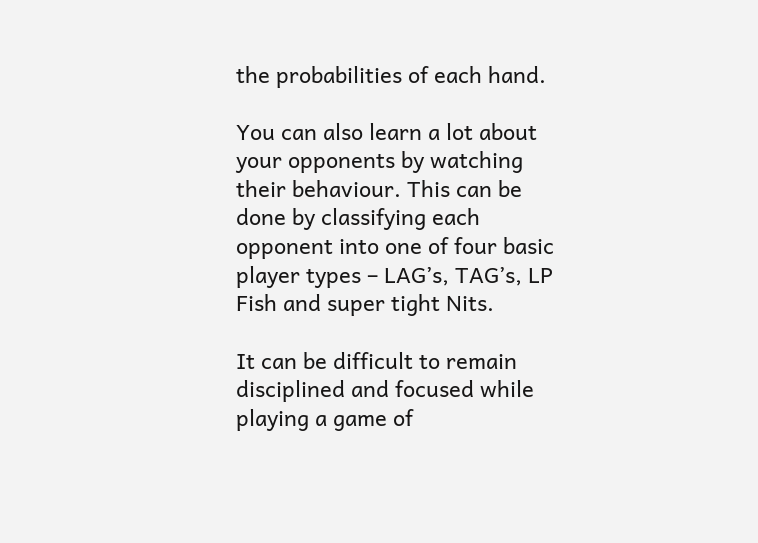the probabilities of each hand.

You can also learn a lot about your opponents by watching their behaviour. This can be done by classifying each opponent into one of four basic player types – LAG’s, TAG’s, LP Fish and super tight Nits.

It can be difficult to remain disciplined and focused while playing a game of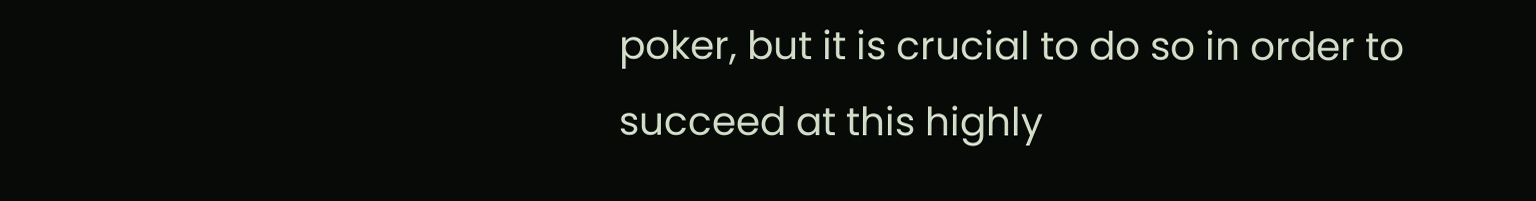poker, but it is crucial to do so in order to succeed at this highly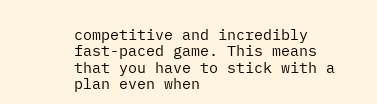competitive and incredibly fast-paced game. This means that you have to stick with a plan even when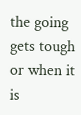the going gets tough or when it is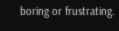boring or frustrating.